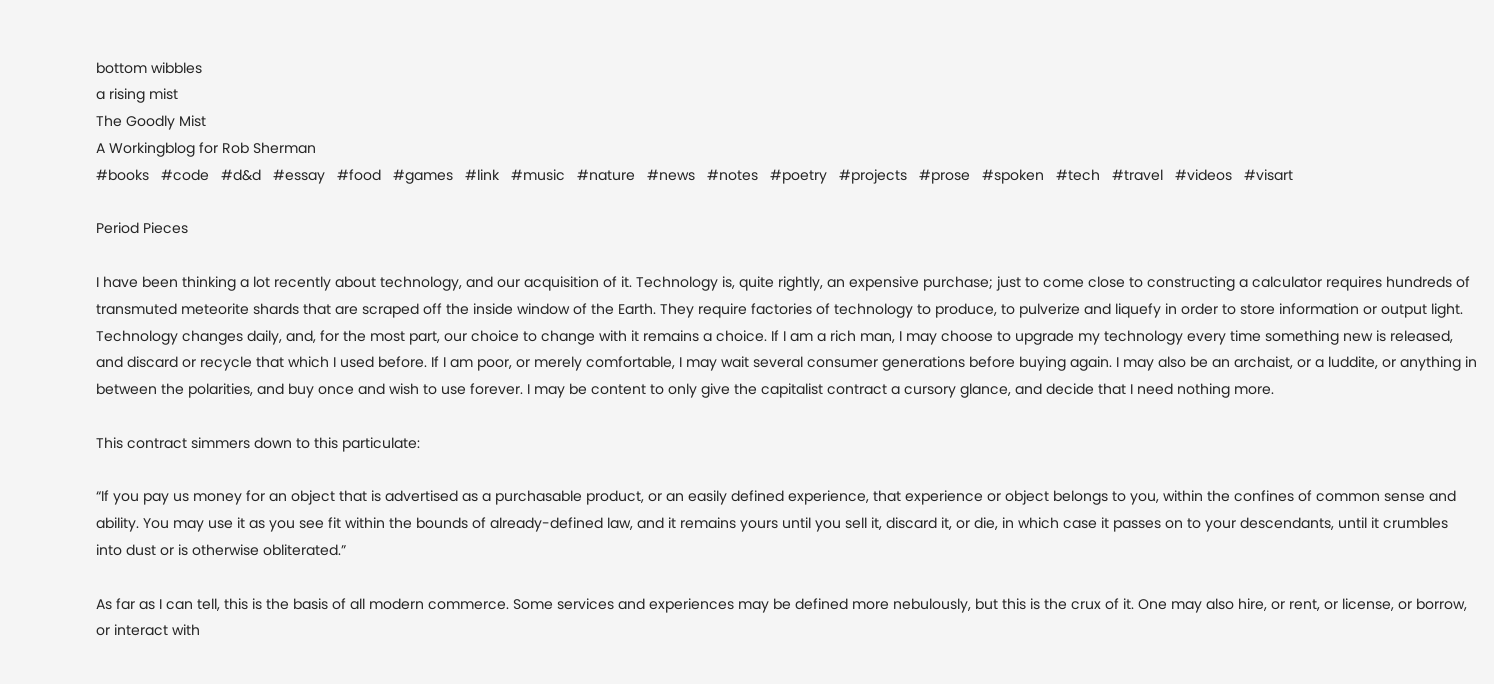bottom wibbles
a rising mist
The Goodly Mist
A Workingblog for Rob Sherman
#books   #code   #d&d   #essay   #food   #games   #link   #music   #nature   #news   #notes   #poetry   #projects   #prose   #spoken   #tech   #travel   #videos   #visart

Period Pieces

I have been thinking a lot recently about technology, and our acquisition of it. Technology is, quite rightly, an expensive purchase; just to come close to constructing a calculator requires hundreds of transmuted meteorite shards that are scraped off the inside window of the Earth. They require factories of technology to produce, to pulverize and liquefy in order to store information or output light. Technology changes daily, and, for the most part, our choice to change with it remains a choice. If I am a rich man, I may choose to upgrade my technology every time something new is released, and discard or recycle that which I used before. If I am poor, or merely comfortable, I may wait several consumer generations before buying again. I may also be an archaist, or a luddite, or anything in between the polarities, and buy once and wish to use forever. I may be content to only give the capitalist contract a cursory glance, and decide that I need nothing more.

This contract simmers down to this particulate:

“If you pay us money for an object that is advertised as a purchasable product, or an easily defined experience, that experience or object belongs to you, within the confines of common sense and ability. You may use it as you see fit within the bounds of already-defined law, and it remains yours until you sell it, discard it, or die, in which case it passes on to your descendants, until it crumbles into dust or is otherwise obliterated.”

As far as I can tell, this is the basis of all modern commerce. Some services and experiences may be defined more nebulously, but this is the crux of it. One may also hire, or rent, or license, or borrow, or interact with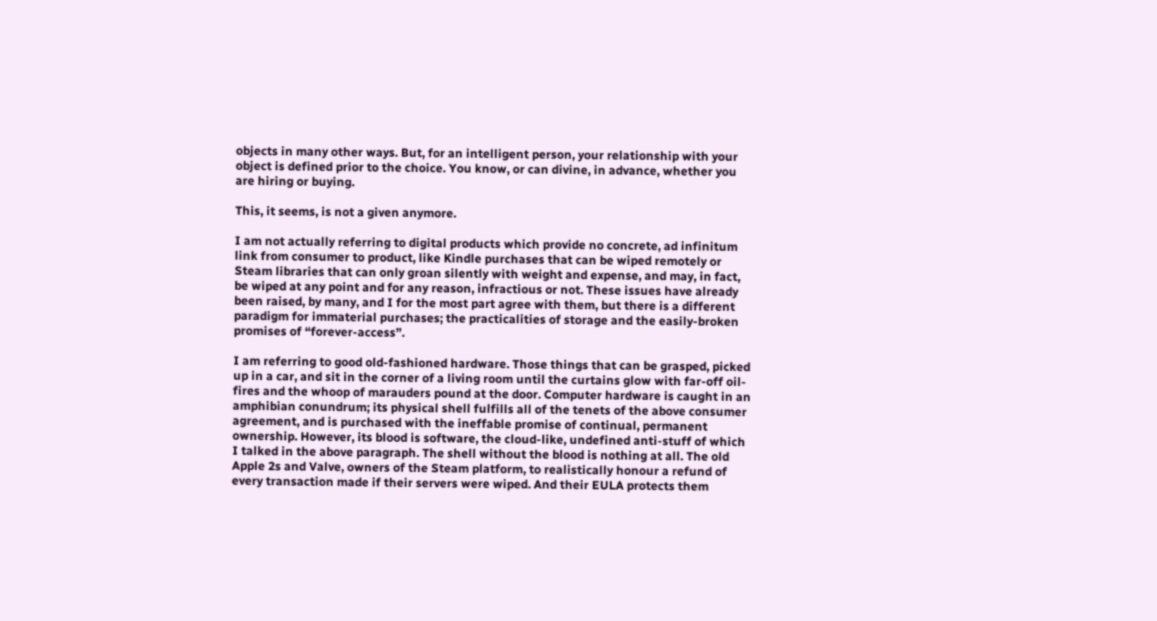objects in many other ways. But, for an intelligent person, your relationship with your object is defined prior to the choice. You know, or can divine, in advance, whether you are hiring or buying.

This, it seems, is not a given anymore.

I am not actually referring to digital products which provide no concrete, ad infinitum link from consumer to product, like Kindle purchases that can be wiped remotely or Steam libraries that can only groan silently with weight and expense, and may, in fact, be wiped at any point and for any reason, infractious or not. These issues have already been raised, by many, and I for the most part agree with them, but there is a different paradigm for immaterial purchases; the practicalities of storage and the easily-broken promises of “forever-access”.

I am referring to good old-fashioned hardware. Those things that can be grasped, picked up in a car, and sit in the corner of a living room until the curtains glow with far-off oil-fires and the whoop of marauders pound at the door. Computer hardware is caught in an amphibian conundrum; its physical shell fulfills all of the tenets of the above consumer agreement, and is purchased with the ineffable promise of continual, permanent ownership. However, its blood is software, the cloud-like, undefined anti-stuff of which I talked in the above paragraph. The shell without the blood is nothing at all. The old Apple 2s and Valve, owners of the Steam platform, to realistically honour a refund of every transaction made if their servers were wiped. And their EULA protects them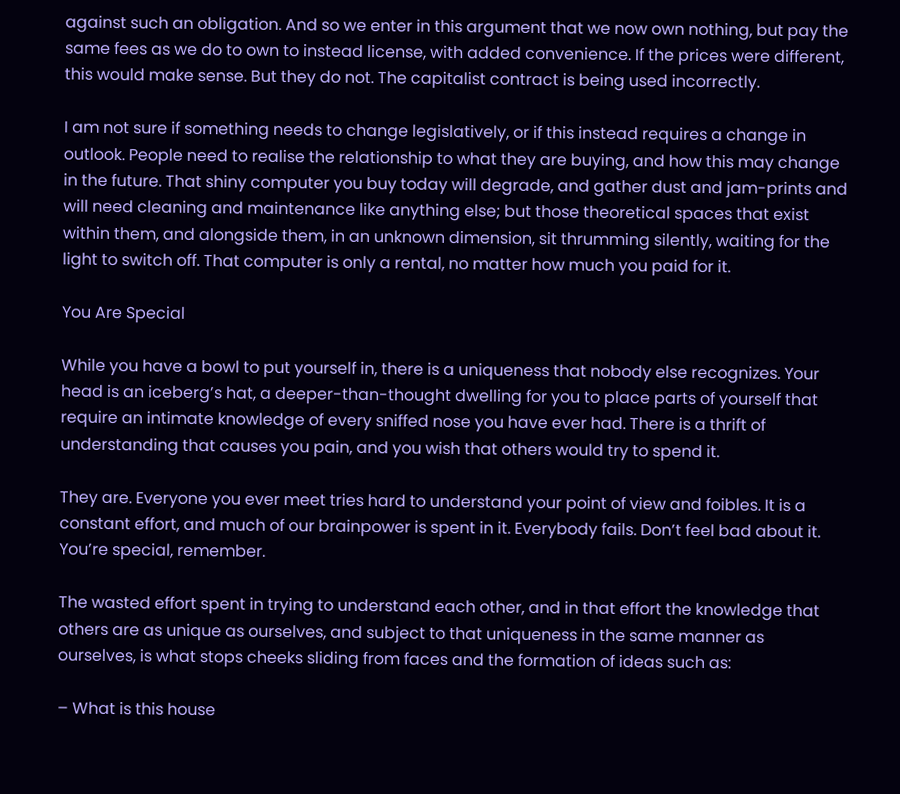against such an obligation. And so we enter in this argument that we now own nothing, but pay the same fees as we do to own to instead license, with added convenience. If the prices were different, this would make sense. But they do not. The capitalist contract is being used incorrectly.

I am not sure if something needs to change legislatively, or if this instead requires a change in outlook. People need to realise the relationship to what they are buying, and how this may change in the future. That shiny computer you buy today will degrade, and gather dust and jam-prints and will need cleaning and maintenance like anything else; but those theoretical spaces that exist within them, and alongside them, in an unknown dimension, sit thrumming silently, waiting for the light to switch off. That computer is only a rental, no matter how much you paid for it.

You Are Special

While you have a bowl to put yourself in, there is a uniqueness that nobody else recognizes. Your head is an iceberg’s hat, a deeper-than-thought dwelling for you to place parts of yourself that require an intimate knowledge of every sniffed nose you have ever had. There is a thrift of understanding that causes you pain, and you wish that others would try to spend it.

They are. Everyone you ever meet tries hard to understand your point of view and foibles. It is a constant effort, and much of our brainpower is spent in it. Everybody fails. Don’t feel bad about it. You’re special, remember.

The wasted effort spent in trying to understand each other, and in that effort the knowledge that others are as unique as ourselves, and subject to that uniqueness in the same manner as ourselves, is what stops cheeks sliding from faces and the formation of ideas such as:

– What is this house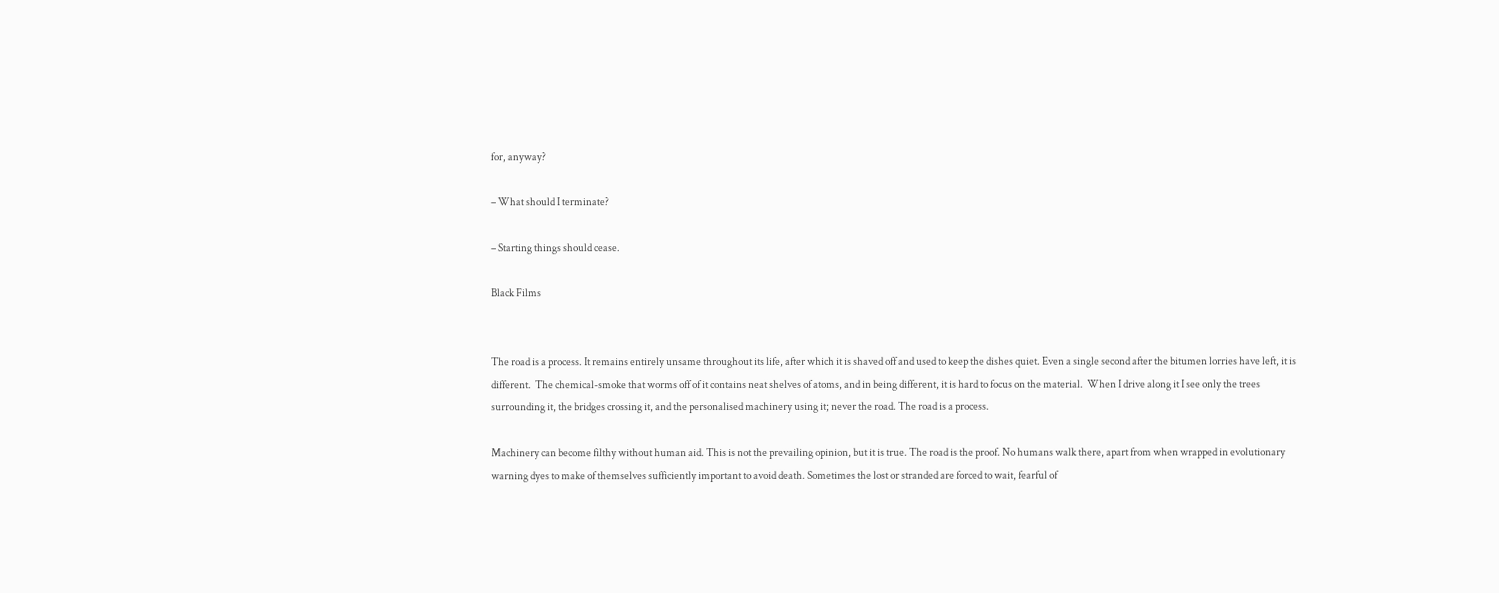for, anyway?

– What should I terminate?

– Starting things should cease.

Black Films


The road is a process. It remains entirely unsame throughout its life, after which it is shaved off and used to keep the dishes quiet. Even a single second after the bitumen lorries have left, it is different.  The chemical-smoke that worms off of it contains neat shelves of atoms, and in being different, it is hard to focus on the material.  When I drive along it I see only the trees surrounding it, the bridges crossing it, and the personalised machinery using it; never the road. The road is a process.

Machinery can become filthy without human aid. This is not the prevailing opinion, but it is true. The road is the proof. No humans walk there, apart from when wrapped in evolutionary warning dyes to make of themselves sufficiently important to avoid death. Sometimes the lost or stranded are forced to wait, fearful of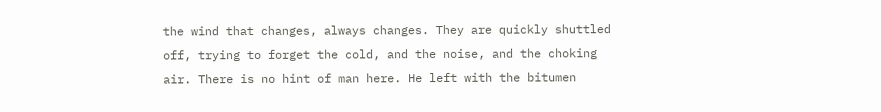the wind that changes, always changes. They are quickly shuttled off, trying to forget the cold, and the noise, and the choking air. There is no hint of man here. He left with the bitumen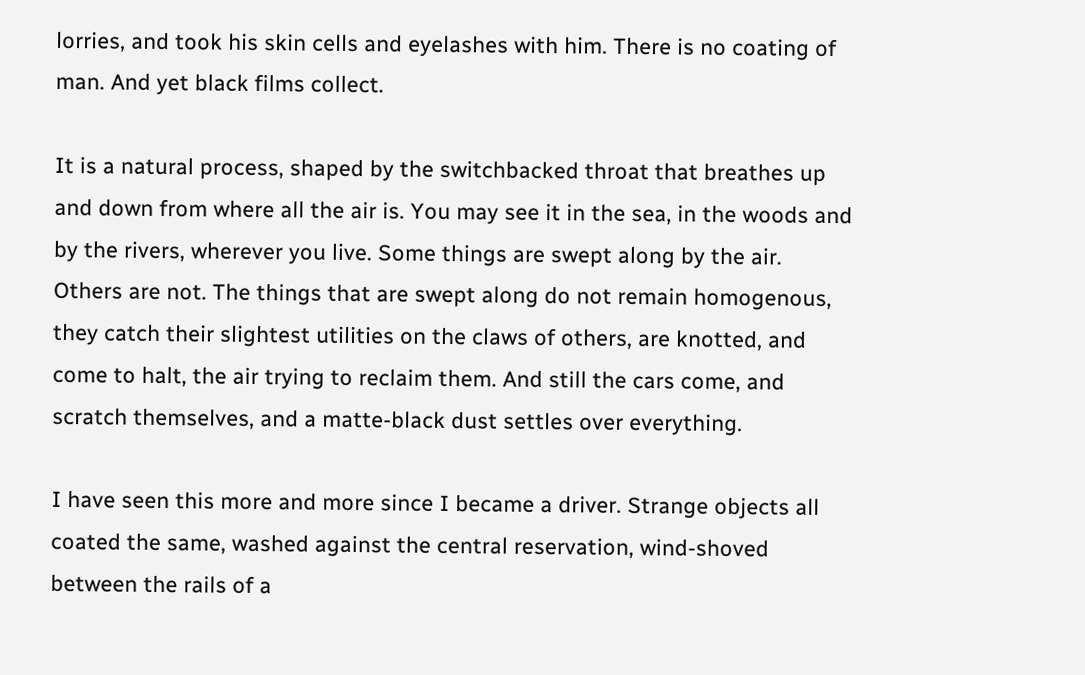lorries, and took his skin cells and eyelashes with him. There is no coating of man. And yet black films collect.

It is a natural process, shaped by the switchbacked throat that breathes up and down from where all the air is. You may see it in the sea, in the woods and by the rivers, wherever you live. Some things are swept along by the air. Others are not. The things that are swept along do not remain homogenous, they catch their slightest utilities on the claws of others, are knotted, and come to halt, the air trying to reclaim them. And still the cars come, and scratch themselves, and a matte-black dust settles over everything.

I have seen this more and more since I became a driver. Strange objects all coated the same, washed against the central reservation, wind-shoved between the rails of a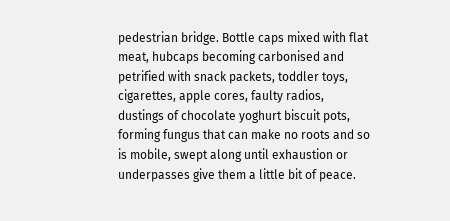pedestrian bridge. Bottle caps mixed with flat meat, hubcaps becoming carbonised and petrified with snack packets, toddler toys, cigarettes, apple cores, faulty radios, dustings of chocolate yoghurt biscuit pots, forming fungus that can make no roots and so is mobile, swept along until exhaustion or underpasses give them a little bit of peace.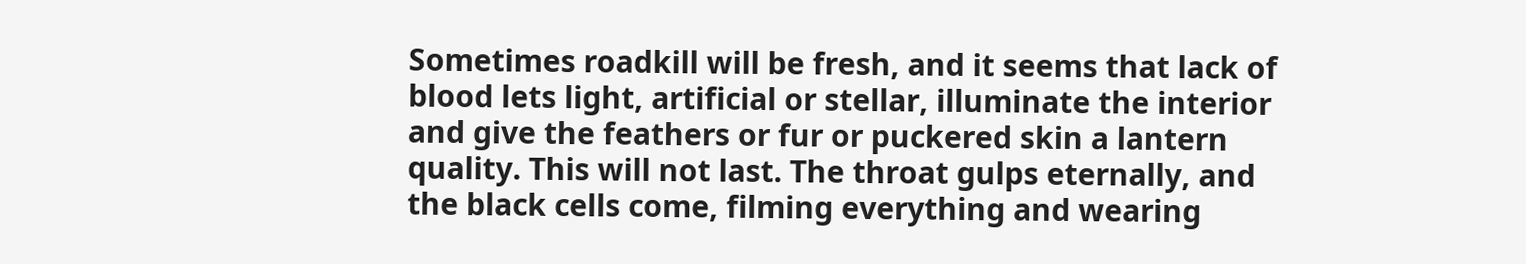Sometimes roadkill will be fresh, and it seems that lack of blood lets light, artificial or stellar, illuminate the interior and give the feathers or fur or puckered skin a lantern quality. This will not last. The throat gulps eternally, and the black cells come, filming everything and wearing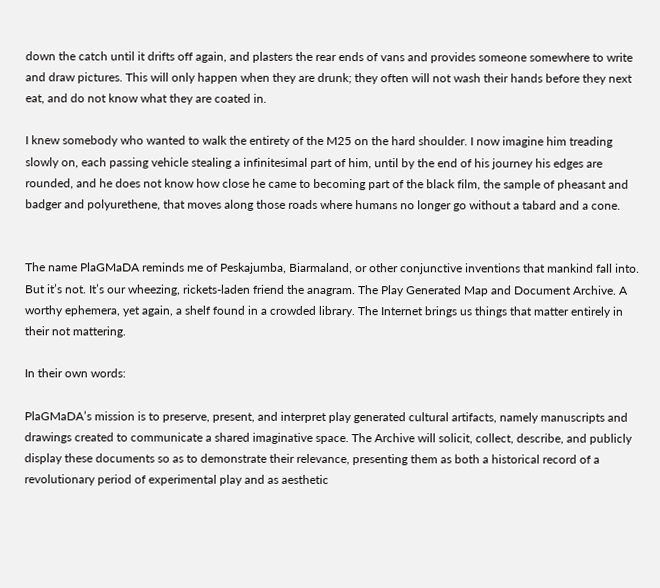down the catch until it drifts off again, and plasters the rear ends of vans and provides someone somewhere to write and draw pictures. This will only happen when they are drunk; they often will not wash their hands before they next eat, and do not know what they are coated in.

I knew somebody who wanted to walk the entirety of the M25 on the hard shoulder. I now imagine him treading slowly on, each passing vehicle stealing a infinitesimal part of him, until by the end of his journey his edges are rounded, and he does not know how close he came to becoming part of the black film, the sample of pheasant and badger and polyurethene, that moves along those roads where humans no longer go without a tabard and a cone.


The name PlaGMaDA reminds me of Peskajumba, Biarmaland, or other conjunctive inventions that mankind fall into. But it’s not. It’s our wheezing, rickets-laden friend the anagram. The Play Generated Map and Document Archive. A worthy ephemera, yet again, a shelf found in a crowded library. The Internet brings us things that matter entirely in their not mattering.

In their own words:

PlaGMaDA’s mission is to preserve, present, and interpret play generated cultural artifacts, namely manuscripts and drawings created to communicate a shared imaginative space. The Archive will solicit, collect, describe, and publicly display these documents so as to demonstrate their relevance, presenting them as both a historical record of a revolutionary period of experimental play and as aesthetic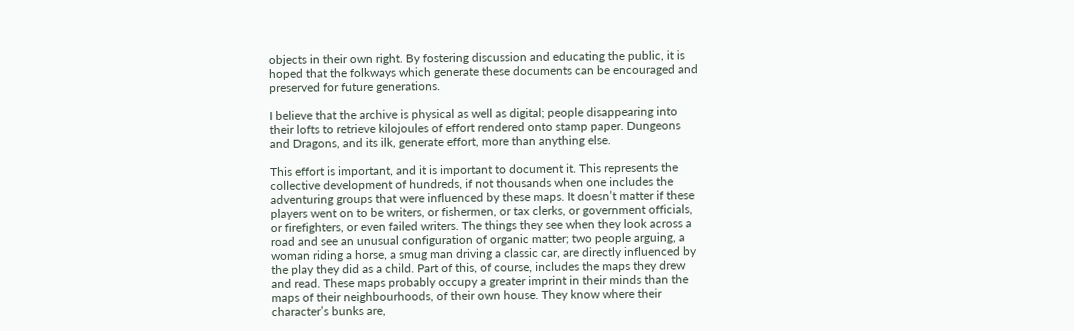objects in their own right. By fostering discussion and educating the public, it is hoped that the folkways which generate these documents can be encouraged and preserved for future generations.

I believe that the archive is physical as well as digital; people disappearing into their lofts to retrieve kilojoules of effort rendered onto stamp paper. Dungeons and Dragons, and its ilk, generate effort, more than anything else.

This effort is important, and it is important to document it. This represents the collective development of hundreds, if not thousands when one includes the adventuring groups that were influenced by these maps. It doesn’t matter if these players went on to be writers, or fishermen, or tax clerks, or government officials, or firefighters, or even failed writers. The things they see when they look across a road and see an unusual configuration of organic matter; two people arguing, a woman riding a horse, a smug man driving a classic car, are directly influenced by the play they did as a child. Part of this, of course, includes the maps they drew and read. These maps probably occupy a greater imprint in their minds than the maps of their neighbourhoods, of their own house. They know where their character’s bunks are,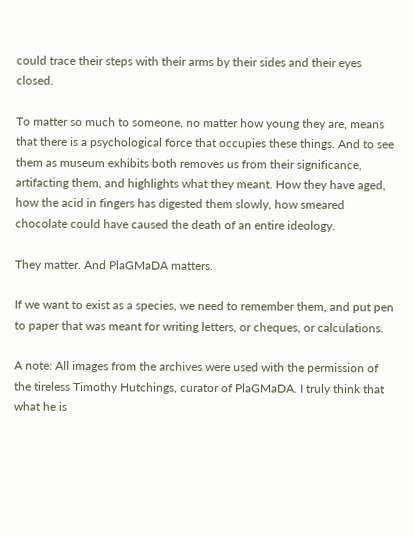could trace their steps with their arms by their sides and their eyes closed.

To matter so much to someone, no matter how young they are, means that there is a psychological force that occupies these things. And to see them as museum exhibits both removes us from their significance, artifacting them, and highlights what they meant. How they have aged, how the acid in fingers has digested them slowly, how smeared chocolate could have caused the death of an entire ideology.

They matter. And PlaGMaDA matters.

If we want to exist as a species, we need to remember them, and put pen to paper that was meant for writing letters, or cheques, or calculations.

A note: All images from the archives were used with the permission of the tireless Timothy Hutchings, curator of PlaGMaDA. I truly think that what he is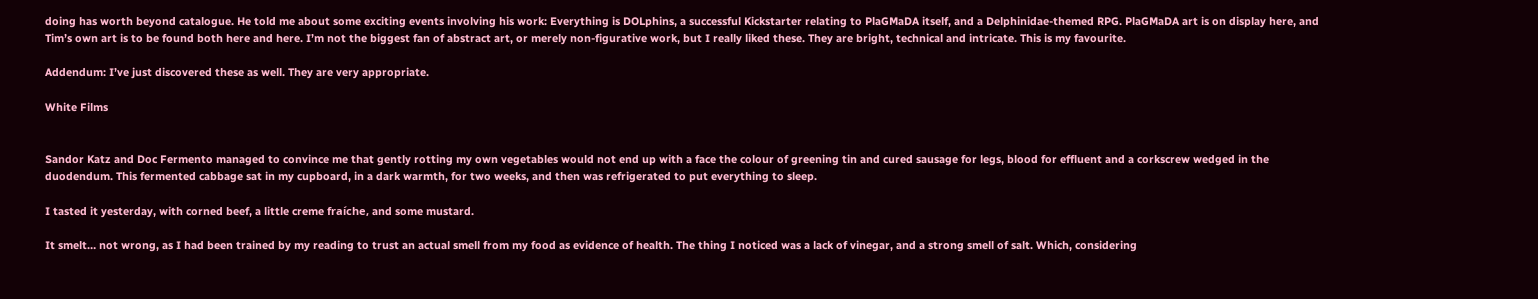doing has worth beyond catalogue. He told me about some exciting events involving his work: Everything is DOLphins, a successful Kickstarter relating to PlaGMaDA itself, and a Delphinidae-themed RPG. PlaGMaDA art is on display here, and Tim’s own art is to be found both here and here. I’m not the biggest fan of abstract art, or merely non-figurative work, but I really liked these. They are bright, technical and intricate. This is my favourite.

Addendum: I’ve just discovered these as well. They are very appropriate.

White Films


Sandor Katz and Doc Fermento managed to convince me that gently rotting my own vegetables would not end up with a face the colour of greening tin and cured sausage for legs, blood for effluent and a corkscrew wedged in the duodendum. This fermented cabbage sat in my cupboard, in a dark warmth, for two weeks, and then was refrigerated to put everything to sleep.

I tasted it yesterday, with corned beef, a little creme fraíche, and some mustard.

It smelt… not wrong, as I had been trained by my reading to trust an actual smell from my food as evidence of health. The thing I noticed was a lack of vinegar, and a strong smell of salt. Which, considering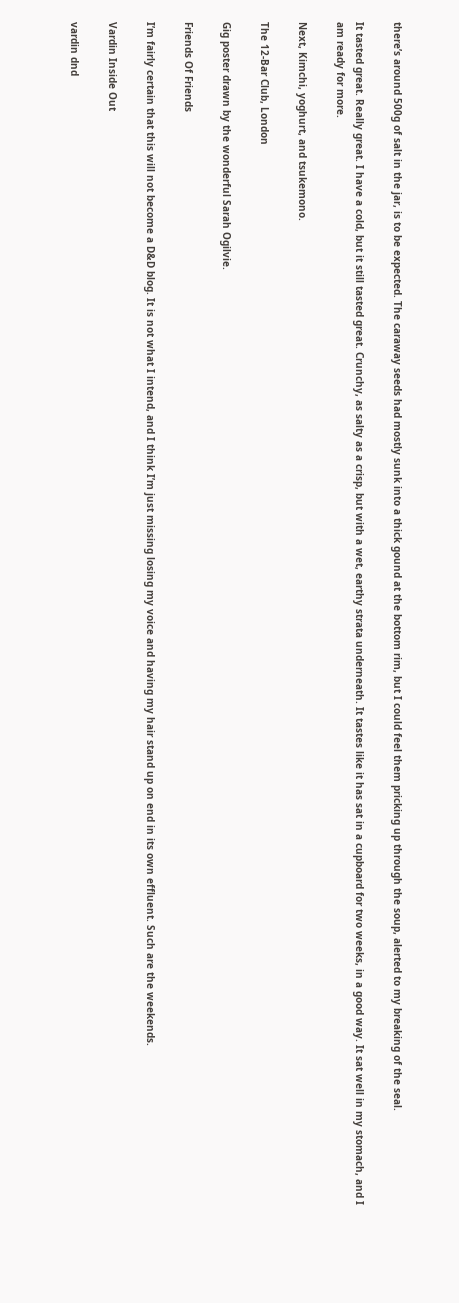there’s around 500g of salt in the jar, is to be expected. The caraway seeds had mostly sunk into a thick gound at the bottom rim, but I could feel them pricking up through the soup, alerted to my breaking of the seal.

It tasted great. Really great. I have a cold, but it still tasted great. Crunchy, as salty as a crisp, but with a wet, earthy strata underneath. It tastes like it has sat in a cupboard for two weeks, in a good way. It sat well in my stomach, and I am ready for more.

Next, Kimchi, yoghurt, and tsukemono.

The 12-Bar Club, London

Gig poster drawn by the wonderful Sarah Ogilvie.

Friends Of Friends

I’m fairly certain that this will not become a D&D blog. It is not what I intend, and I think I’m just missing losing my voice and having my hair stand up on end in its own effluent. Such are the weekends.

Vardin Inside Out

vardin dnd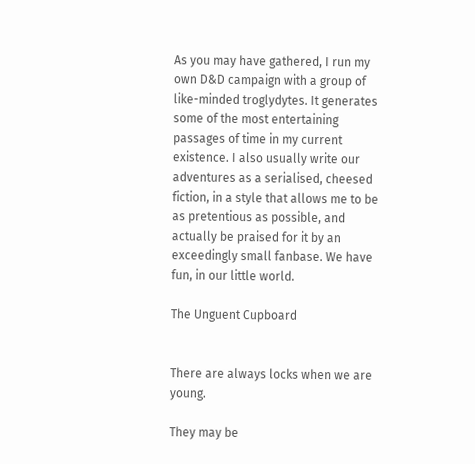As you may have gathered, I run my own D&D campaign with a group of like-minded troglydytes. It generates some of the most entertaining passages of time in my current existence. I also usually write our adventures as a serialised, cheesed fiction, in a style that allows me to be as pretentious as possible, and actually be praised for it by an exceedingly small fanbase. We have fun, in our little world.

The Unguent Cupboard


There are always locks when we are young.

They may be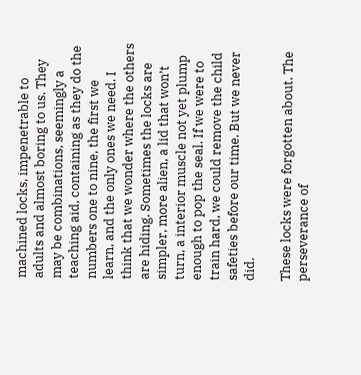machined locks, impenetrable to adults and almost boring to us. They may be combinations, seemingly a teaching aid, containing as they do the numbers one to nine, the first we learn, and the only ones we need. I think that we wonder where the others are hiding. Sometimes the locks are simpler, more alien, a lid that won’t turn, a interior muscle not yet plump enough to pop the seal. If we were to train hard, we could remove the child safeties before our time. But we never did.

These locks were forgotten about. The perseverance of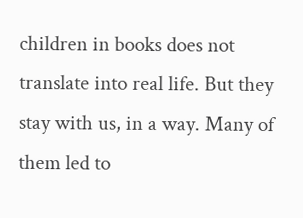children in books does not translate into real life. But they stay with us, in a way. Many of them led to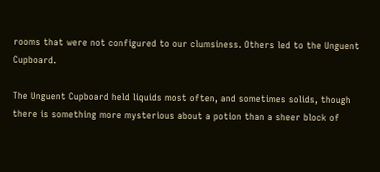rooms that were not configured to our clumsiness. Others led to the Unguent Cupboard.

The Unguent Cupboard held liquids most often, and sometimes solids, though there is something more mysterious about a potion than a sheer block of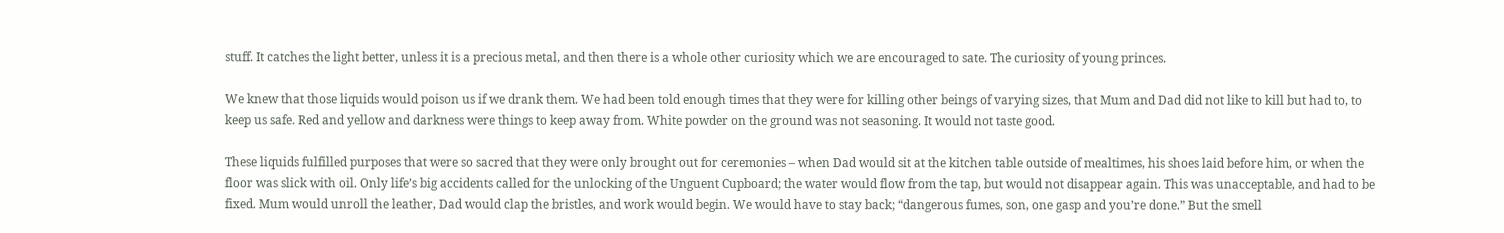stuff. It catches the light better, unless it is a precious metal, and then there is a whole other curiosity which we are encouraged to sate. The curiosity of young princes.

We knew that those liquids would poison us if we drank them. We had been told enough times that they were for killing other beings of varying sizes, that Mum and Dad did not like to kill but had to, to keep us safe. Red and yellow and darkness were things to keep away from. White powder on the ground was not seasoning. It would not taste good.

These liquids fulfilled purposes that were so sacred that they were only brought out for ceremonies – when Dad would sit at the kitchen table outside of mealtimes, his shoes laid before him, or when the floor was slick with oil. Only life’s big accidents called for the unlocking of the Unguent Cupboard; the water would flow from the tap, but would not disappear again. This was unacceptable, and had to be fixed. Mum would unroll the leather, Dad would clap the bristles, and work would begin. We would have to stay back; “dangerous fumes, son, one gasp and you’re done.” But the smell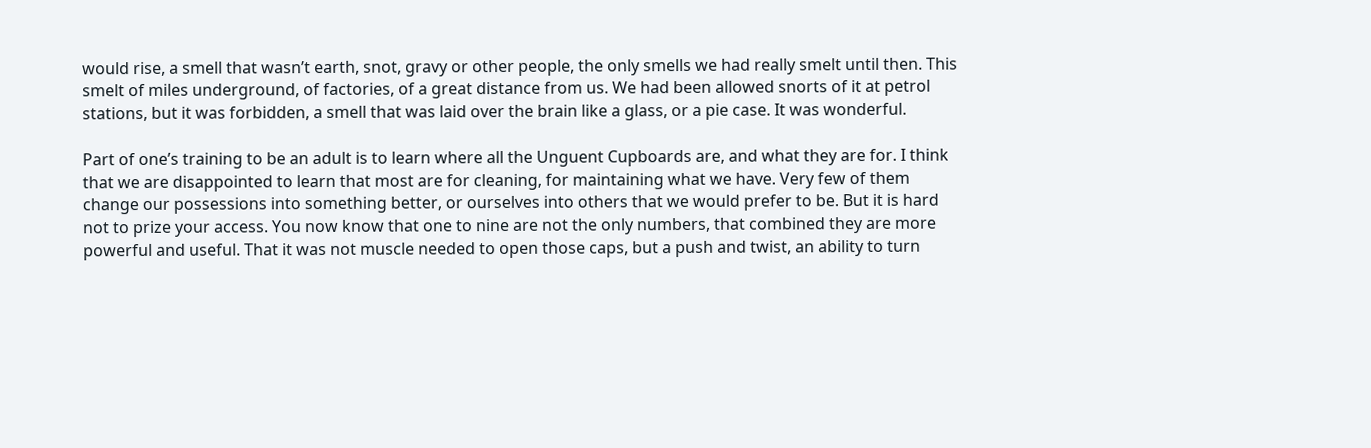would rise, a smell that wasn’t earth, snot, gravy or other people, the only smells we had really smelt until then. This smelt of miles underground, of factories, of a great distance from us. We had been allowed snorts of it at petrol stations, but it was forbidden, a smell that was laid over the brain like a glass, or a pie case. It was wonderful.

Part of one’s training to be an adult is to learn where all the Unguent Cupboards are, and what they are for. I think that we are disappointed to learn that most are for cleaning, for maintaining what we have. Very few of them change our possessions into something better, or ourselves into others that we would prefer to be. But it is hard not to prize your access. You now know that one to nine are not the only numbers, that combined they are more powerful and useful. That it was not muscle needed to open those caps, but a push and twist, an ability to turn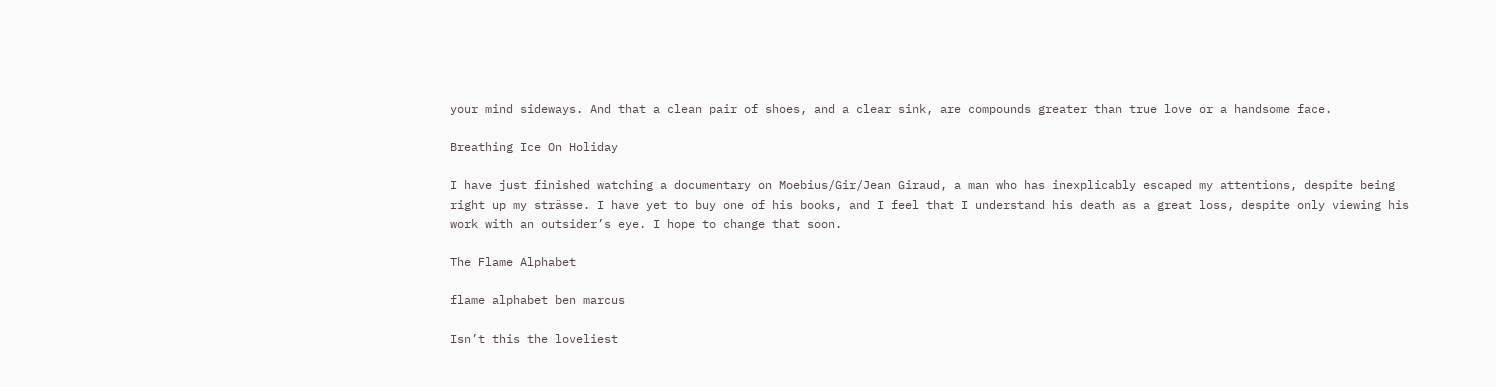your mind sideways. And that a clean pair of shoes, and a clear sink, are compounds greater than true love or a handsome face.

Breathing Ice On Holiday

I have just finished watching a documentary on Moebius/Gir/Jean Giraud, a man who has inexplicably escaped my attentions, despite being right up my strässe. I have yet to buy one of his books, and I feel that I understand his death as a great loss, despite only viewing his work with an outsider’s eye. I hope to change that soon.

The Flame Alphabet

flame alphabet ben marcus

Isn’t this the loveliest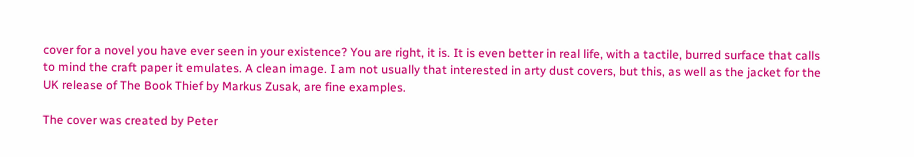cover for a novel you have ever seen in your existence? You are right, it is. It is even better in real life, with a tactile, burred surface that calls to mind the craft paper it emulates. A clean image. I am not usually that interested in arty dust covers, but this, as well as the jacket for the UK release of The Book Thief by Markus Zusak, are fine examples.

The cover was created by Peter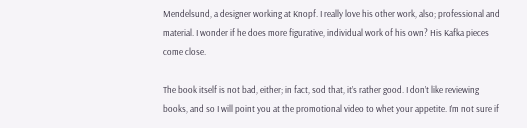Mendelsund, a designer working at Knopf. I really love his other work, also; professional and material. I wonder if he does more figurative, individual work of his own? His Kafka pieces come close.

The book itself is not bad, either; in fact, sod that, it’s rather good. I don’t like reviewing books, and so I will point you at the promotional video to whet your appetite. I’m not sure if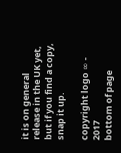it is on general release in the UK yet, but if you find a copy, snap it up.

copyright logo ∞ - 2017
bottom of page